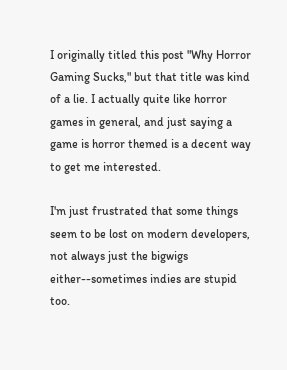I originally titled this post "Why Horror Gaming Sucks," but that title was kind of a lie. I actually quite like horror games in general, and just saying a game is horror themed is a decent way to get me interested.

I'm just frustrated that some things seem to be lost on modern developers, not always just the bigwigs either--sometimes indies are stupid too.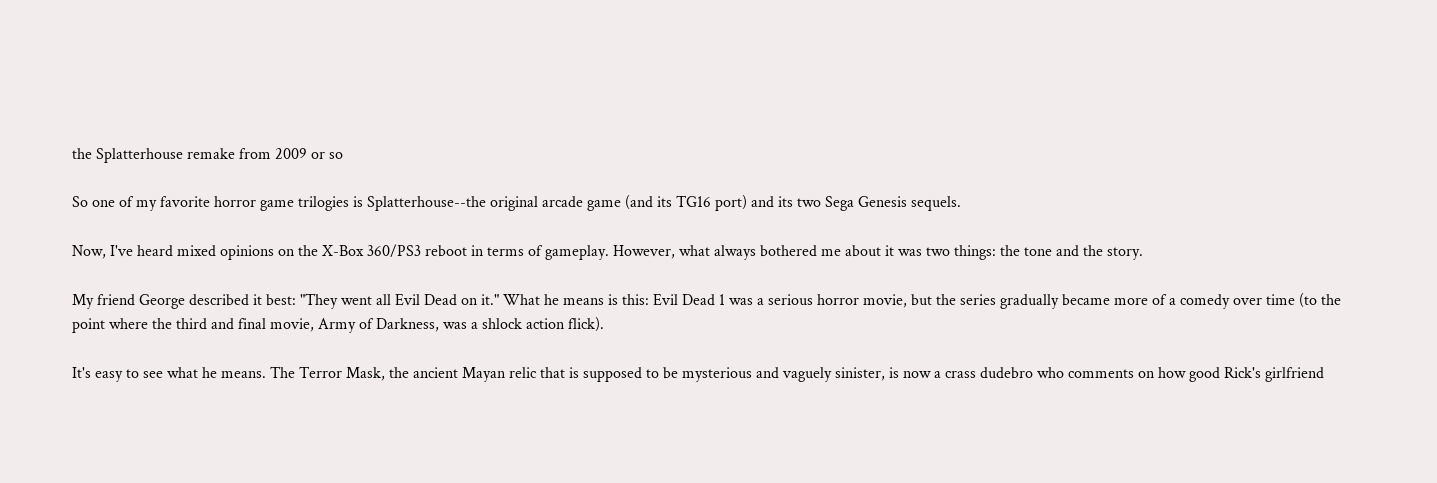the Splatterhouse remake from 2009 or so

So one of my favorite horror game trilogies is Splatterhouse--the original arcade game (and its TG16 port) and its two Sega Genesis sequels.

Now, I've heard mixed opinions on the X-Box 360/PS3 reboot in terms of gameplay. However, what always bothered me about it was two things: the tone and the story.

My friend George described it best: "They went all Evil Dead on it." What he means is this: Evil Dead 1 was a serious horror movie, but the series gradually became more of a comedy over time (to the point where the third and final movie, Army of Darkness, was a shlock action flick).

It's easy to see what he means. The Terror Mask, the ancient Mayan relic that is supposed to be mysterious and vaguely sinister, is now a crass dudebro who comments on how good Rick's girlfriend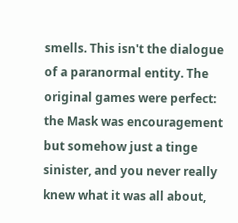smells. This isn't the dialogue of a paranormal entity. The original games were perfect: the Mask was encouragement but somehow just a tinge sinister, and you never really knew what it was all about,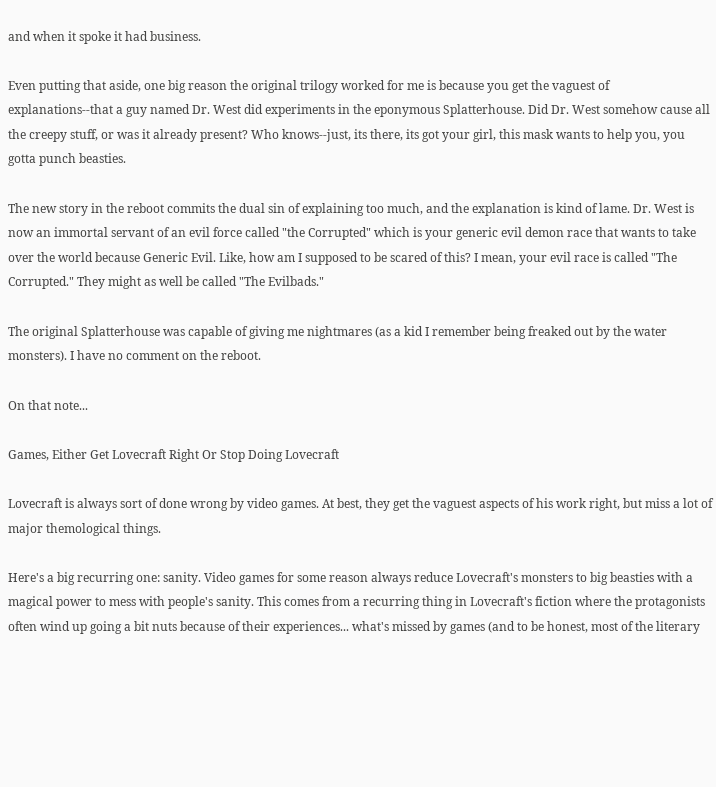and when it spoke it had business.

Even putting that aside, one big reason the original trilogy worked for me is because you get the vaguest of explanations--that a guy named Dr. West did experiments in the eponymous Splatterhouse. Did Dr. West somehow cause all the creepy stuff, or was it already present? Who knows--just, its there, its got your girl, this mask wants to help you, you gotta punch beasties.

The new story in the reboot commits the dual sin of explaining too much, and the explanation is kind of lame. Dr. West is now an immortal servant of an evil force called "the Corrupted" which is your generic evil demon race that wants to take over the world because Generic Evil. Like, how am I supposed to be scared of this? I mean, your evil race is called "The Corrupted." They might as well be called "The Evilbads."

The original Splatterhouse was capable of giving me nightmares (as a kid I remember being freaked out by the water monsters). I have no comment on the reboot.

On that note...

Games, Either Get Lovecraft Right Or Stop Doing Lovecraft

Lovecraft is always sort of done wrong by video games. At best, they get the vaguest aspects of his work right, but miss a lot of major themological things.

Here's a big recurring one: sanity. Video games for some reason always reduce Lovecraft's monsters to big beasties with a magical power to mess with people's sanity. This comes from a recurring thing in Lovecraft's fiction where the protagonists often wind up going a bit nuts because of their experiences... what's missed by games (and to be honest, most of the literary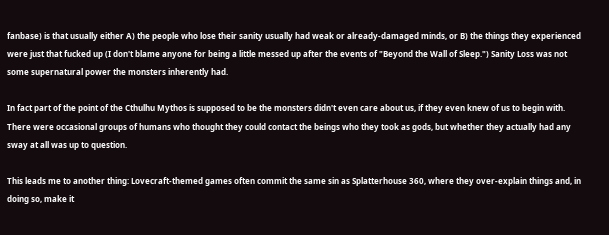fanbase) is that usually either A) the people who lose their sanity usually had weak or already-damaged minds, or B) the things they experienced were just that fucked up (I don't blame anyone for being a little messed up after the events of "Beyond the Wall of Sleep.") Sanity Loss was not some supernatural power the monsters inherently had.

In fact part of the point of the Cthulhu Mythos is supposed to be the monsters didn't even care about us, if they even knew of us to begin with. There were occasional groups of humans who thought they could contact the beings who they took as gods, but whether they actually had any sway at all was up to question.

This leads me to another thing: Lovecraft-themed games often commit the same sin as Splatterhouse 360, where they over-explain things and, in doing so, make it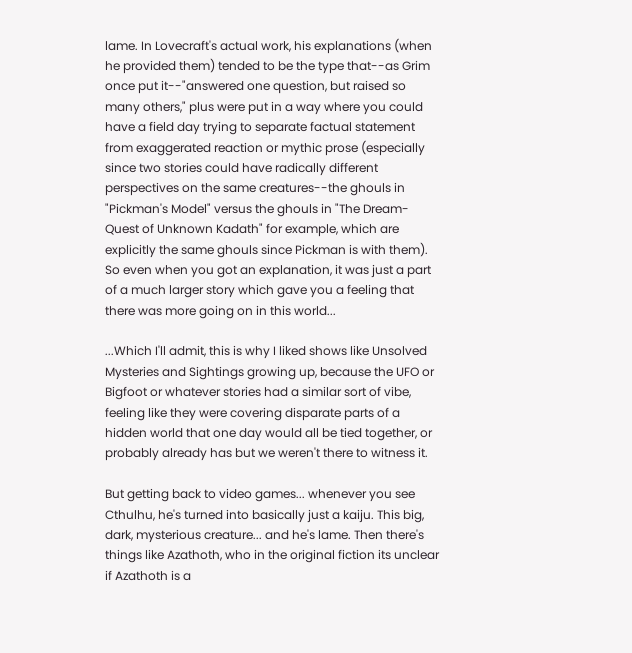lame. In Lovecraft's actual work, his explanations (when he provided them) tended to be the type that--as Grim once put it--"answered one question, but raised so many others," plus were put in a way where you could have a field day trying to separate factual statement from exaggerated reaction or mythic prose (especially since two stories could have radically different perspectives on the same creatures--the ghouls in "Pickman's Model" versus the ghouls in "The Dream-Quest of Unknown Kadath" for example, which are explicitly the same ghouls since Pickman is with them). So even when you got an explanation, it was just a part of a much larger story which gave you a feeling that there was more going on in this world...

...Which I'll admit, this is why I liked shows like Unsolved Mysteries and Sightings growing up, because the UFO or Bigfoot or whatever stories had a similar sort of vibe, feeling like they were covering disparate parts of a hidden world that one day would all be tied together, or probably already has but we weren't there to witness it.

But getting back to video games... whenever you see Cthulhu, he's turned into basically just a kaiju. This big, dark, mysterious creature... and he's lame. Then there's things like Azathoth, who in the original fiction its unclear if Azathoth is a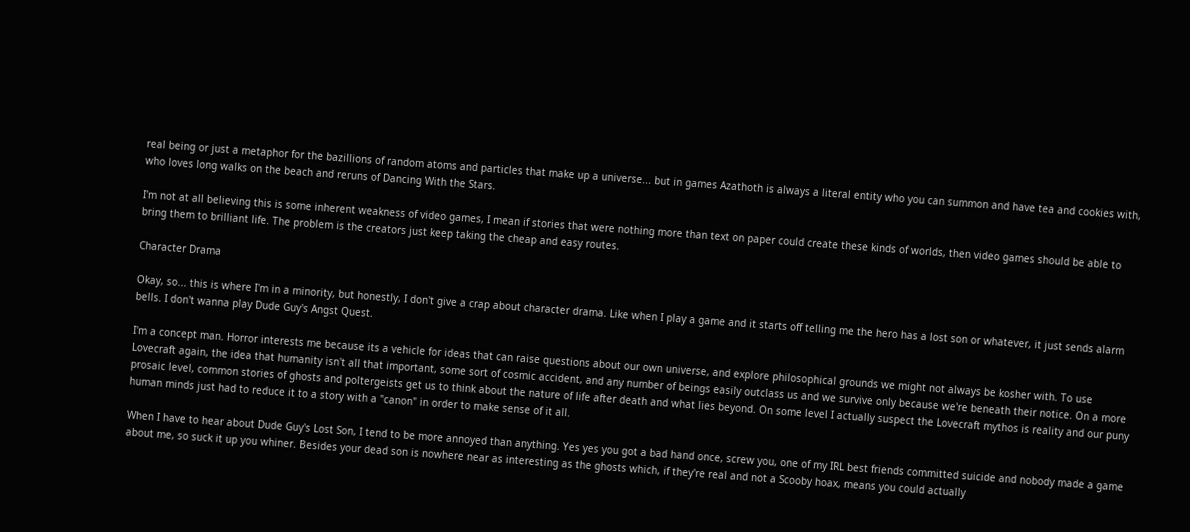real being or just a metaphor for the bazillions of random atoms and particles that make up a universe... but in games Azathoth is always a literal entity who you can summon and have tea and cookies with, who loves long walks on the beach and reruns of Dancing With the Stars.

I'm not at all believing this is some inherent weakness of video games, I mean if stories that were nothing more than text on paper could create these kinds of worlds, then video games should be able to bring them to brilliant life. The problem is the creators just keep taking the cheap and easy routes.

Character Drama

Okay, so... this is where I'm in a minority, but honestly, I don't give a crap about character drama. Like when I play a game and it starts off telling me the hero has a lost son or whatever, it just sends alarm bells. I don't wanna play Dude Guy's Angst Quest.

I'm a concept man. Horror interests me because its a vehicle for ideas that can raise questions about our own universe, and explore philosophical grounds we might not always be kosher with. To use Lovecraft again, the idea that humanity isn't all that important, some sort of cosmic accident, and any number of beings easily outclass us and we survive only because we're beneath their notice. On a more prosaic level, common stories of ghosts and poltergeists get us to think about the nature of life after death and what lies beyond. On some level I actually suspect the Lovecraft mythos is reality and our puny human minds just had to reduce it to a story with a "canon" in order to make sense of it all.

When I have to hear about Dude Guy's Lost Son, I tend to be more annoyed than anything. Yes yes you got a bad hand once, screw you, one of my IRL best friends committed suicide and nobody made a game about me, so suck it up you whiner. Besides your dead son is nowhere near as interesting as the ghosts which, if they're real and not a Scooby hoax, means you could actually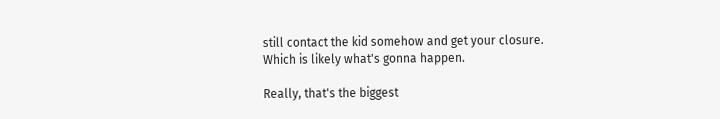still contact the kid somehow and get your closure. Which is likely what's gonna happen.

Really, that's the biggest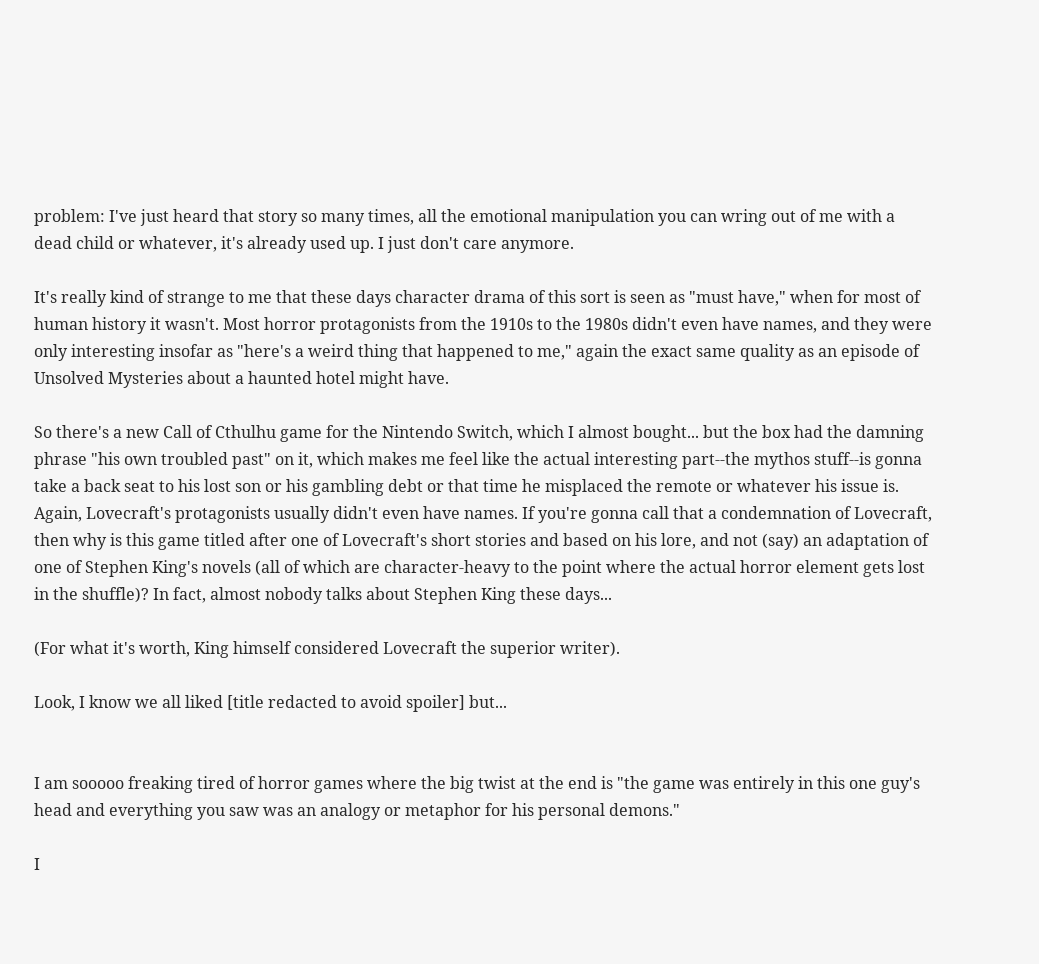problem: I've just heard that story so many times, all the emotional manipulation you can wring out of me with a dead child or whatever, it's already used up. I just don't care anymore.

It's really kind of strange to me that these days character drama of this sort is seen as "must have," when for most of human history it wasn't. Most horror protagonists from the 1910s to the 1980s didn't even have names, and they were only interesting insofar as "here's a weird thing that happened to me," again the exact same quality as an episode of Unsolved Mysteries about a haunted hotel might have.

So there's a new Call of Cthulhu game for the Nintendo Switch, which I almost bought... but the box had the damning phrase "his own troubled past" on it, which makes me feel like the actual interesting part--the mythos stuff--is gonna take a back seat to his lost son or his gambling debt or that time he misplaced the remote or whatever his issue is. Again, Lovecraft's protagonists usually didn't even have names. If you're gonna call that a condemnation of Lovecraft, then why is this game titled after one of Lovecraft's short stories and based on his lore, and not (say) an adaptation of one of Stephen King's novels (all of which are character-heavy to the point where the actual horror element gets lost in the shuffle)? In fact, almost nobody talks about Stephen King these days...

(For what it's worth, King himself considered Lovecraft the superior writer).

Look, I know we all liked [title redacted to avoid spoiler] but...


I am sooooo freaking tired of horror games where the big twist at the end is "the game was entirely in this one guy's head and everything you saw was an analogy or metaphor for his personal demons."

I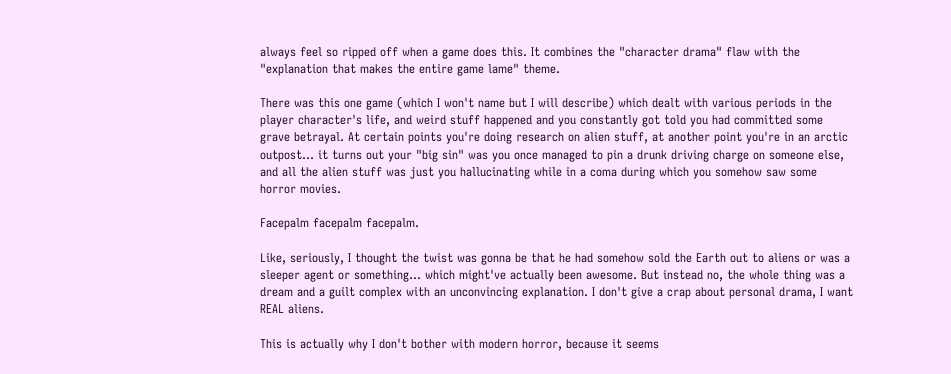always feel so ripped off when a game does this. It combines the "character drama" flaw with the "explanation that makes the entire game lame" theme.

There was this one game (which I won't name but I will describe) which dealt with various periods in the player character's life, and weird stuff happened and you constantly got told you had committed some grave betrayal. At certain points you're doing research on alien stuff, at another point you're in an arctic outpost... it turns out your "big sin" was you once managed to pin a drunk driving charge on someone else, and all the alien stuff was just you hallucinating while in a coma during which you somehow saw some horror movies.

Facepalm facepalm facepalm.

Like, seriously, I thought the twist was gonna be that he had somehow sold the Earth out to aliens or was a sleeper agent or something... which might've actually been awesome. But instead no, the whole thing was a dream and a guilt complex with an unconvincing explanation. I don't give a crap about personal drama, I want REAL aliens.

This is actually why I don't bother with modern horror, because it seems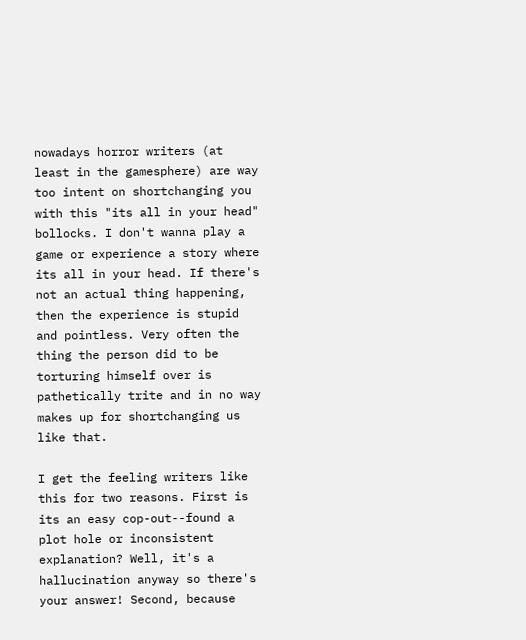nowadays horror writers (at least in the gamesphere) are way too intent on shortchanging you with this "its all in your head" bollocks. I don't wanna play a game or experience a story where its all in your head. If there's not an actual thing happening, then the experience is stupid and pointless. Very often the thing the person did to be torturing himself over is pathetically trite and in no way makes up for shortchanging us like that.

I get the feeling writers like this for two reasons. First is its an easy cop-out--found a plot hole or inconsistent explanation? Well, it's a hallucination anyway so there's your answer! Second, because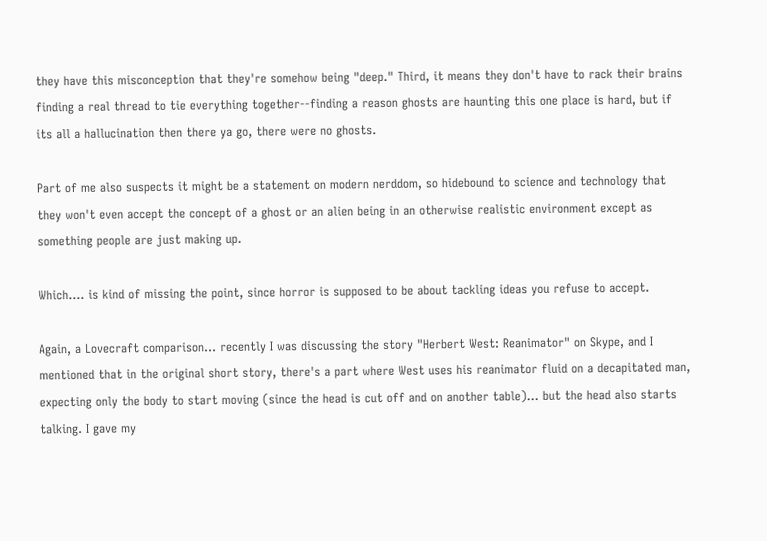they have this misconception that they're somehow being "deep." Third, it means they don't have to rack their brains finding a real thread to tie everything together--finding a reason ghosts are haunting this one place is hard, but if its all a hallucination then there ya go, there were no ghosts.

Part of me also suspects it might be a statement on modern nerddom, so hidebound to science and technology that they won't even accept the concept of a ghost or an alien being in an otherwise realistic environment except as something people are just making up.

Which.... is kind of missing the point, since horror is supposed to be about tackling ideas you refuse to accept.

Again, a Lovecraft comparison... recently I was discussing the story "Herbert West: Reanimator" on Skype, and I mentioned that in the original short story, there's a part where West uses his reanimator fluid on a decapitated man, expecting only the body to start moving (since the head is cut off and on another table)... but the head also starts talking. I gave my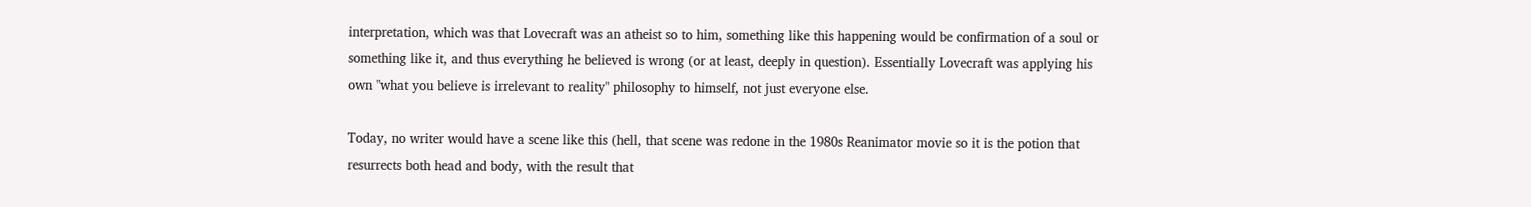interpretation, which was that Lovecraft was an atheist so to him, something like this happening would be confirmation of a soul or something like it, and thus everything he believed is wrong (or at least, deeply in question). Essentially Lovecraft was applying his own "what you believe is irrelevant to reality" philosophy to himself, not just everyone else.

Today, no writer would have a scene like this (hell, that scene was redone in the 1980s Reanimator movie so it is the potion that resurrects both head and body, with the result that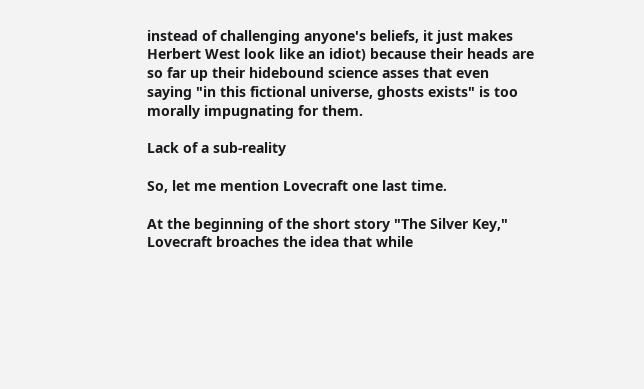instead of challenging anyone's beliefs, it just makes Herbert West look like an idiot) because their heads are so far up their hidebound science asses that even saying "in this fictional universe, ghosts exists" is too morally impugnating for them.

Lack of a sub-reality

So, let me mention Lovecraft one last time.

At the beginning of the short story "The Silver Key," Lovecraft broaches the idea that while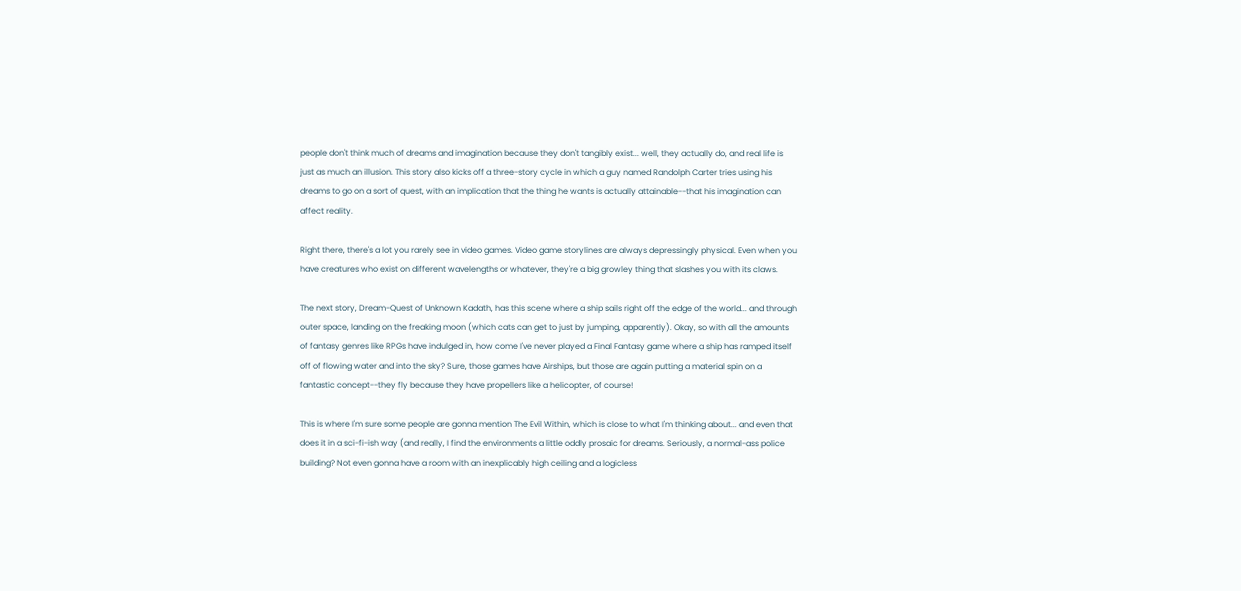people don't think much of dreams and imagination because they don't tangibly exist... well, they actually do, and real life is just as much an illusion. This story also kicks off a three-story cycle in which a guy named Randolph Carter tries using his dreams to go on a sort of quest, with an implication that the thing he wants is actually attainable--that his imagination can affect reality.

Right there, there's a lot you rarely see in video games. Video game storylines are always depressingly physical. Even when you have creatures who exist on different wavelengths or whatever, they're a big growley thing that slashes you with its claws.

The next story, Dream-Quest of Unknown Kadath, has this scene where a ship sails right off the edge of the world... and through outer space, landing on the freaking moon (which cats can get to just by jumping, apparently). Okay, so with all the amounts of fantasy genres like RPGs have indulged in, how come I've never played a Final Fantasy game where a ship has ramped itself off of flowing water and into the sky? Sure, those games have Airships, but those are again putting a material spin on a fantastic concept--they fly because they have propellers like a helicopter, of course!

This is where I'm sure some people are gonna mention The Evil Within, which is close to what I'm thinking about... and even that does it in a sci-fi-ish way (and really, I find the environments a little oddly prosaic for dreams. Seriously, a normal-ass police building? Not even gonna have a room with an inexplicably high ceiling and a logicless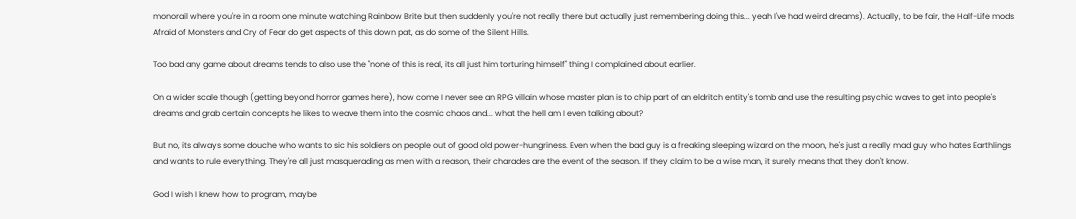monorail where you're in a room one minute watching Rainbow Brite but then suddenly you're not really there but actually just remembering doing this... yeah I've had weird dreams). Actually, to be fair, the Half-Life mods Afraid of Monsters and Cry of Fear do get aspects of this down pat, as do some of the Silent Hills.

Too bad any game about dreams tends to also use the "none of this is real, its all just him torturing himself" thing I complained about earlier.

On a wider scale though (getting beyond horror games here), how come I never see an RPG villain whose master plan is to chip part of an eldritch entity's tomb and use the resulting psychic waves to get into people's dreams and grab certain concepts he likes to weave them into the cosmic chaos and... what the hell am I even talking about?

But no, its always some douche who wants to sic his soldiers on people out of good old power-hungriness. Even when the bad guy is a freaking sleeping wizard on the moon, he's just a really mad guy who hates Earthlings and wants to rule everything. They're all just masquerading as men with a reason, their charades are the event of the season. If they claim to be a wise man, it surely means that they don't know.

God I wish I knew how to program, maybe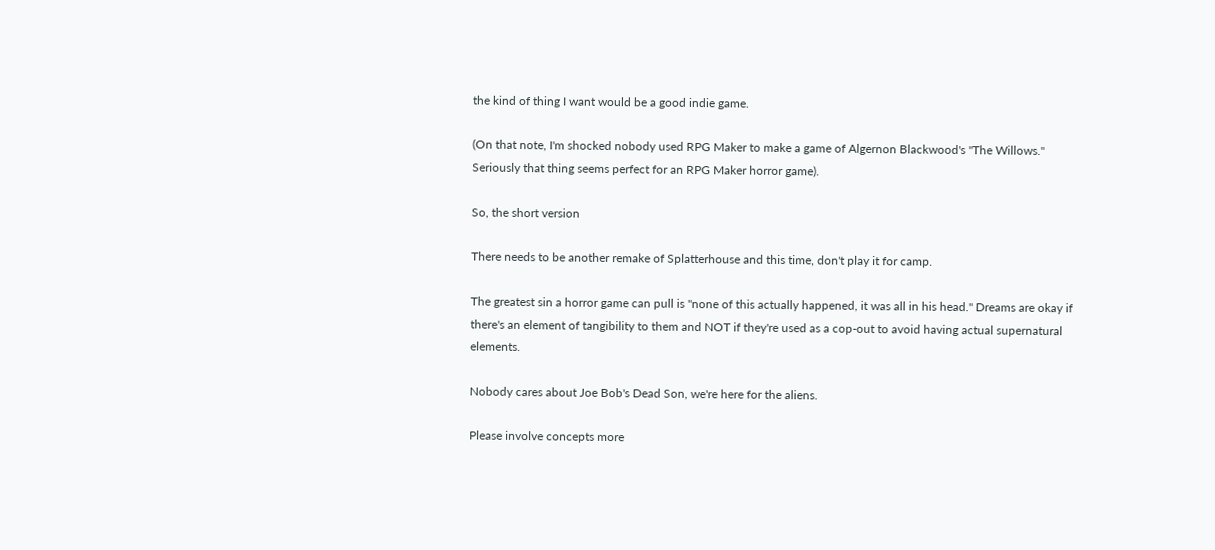the kind of thing I want would be a good indie game.

(On that note, I'm shocked nobody used RPG Maker to make a game of Algernon Blackwood's "The Willows." Seriously that thing seems perfect for an RPG Maker horror game).

So, the short version

There needs to be another remake of Splatterhouse and this time, don't play it for camp.

The greatest sin a horror game can pull is "none of this actually happened, it was all in his head." Dreams are okay if there's an element of tangibility to them and NOT if they're used as a cop-out to avoid having actual supernatural elements.

Nobody cares about Joe Bob's Dead Son, we're here for the aliens.

Please involve concepts more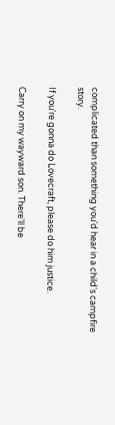complicated than something you'd hear in a child's campfire story.

If you're gonna do Lovecraft, please do him justice.

Carry on my wayward son. There'll be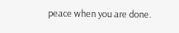peace when you are done.